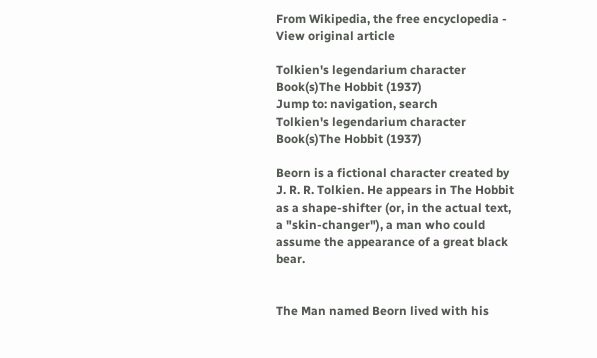From Wikipedia, the free encyclopedia - View original article

Tolkien's legendarium character
Book(s)The Hobbit (1937)
Jump to: navigation, search
Tolkien's legendarium character
Book(s)The Hobbit (1937)

Beorn is a fictional character created by J. R. R. Tolkien. He appears in The Hobbit as a shape-shifter (or, in the actual text, a "skin-changer"), a man who could assume the appearance of a great black bear.


The Man named Beorn lived with his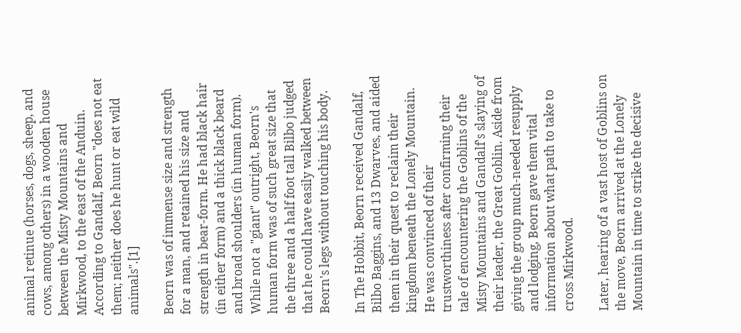animal retinue (horses, dogs, sheep, and cows, among others) in a wooden house between the Misty Mountains and Mirkwood, to the east of the Anduin. According to Gandalf, Beorn "does not eat them; neither does he hunt or eat wild animals".[1]

Beorn was of immense size and strength for a man, and retained his size and strength in bear-form. He had black hair (in either form) and a thick black beard and broad shoulders (in human form). While not a "giant" outright, Beorn's human form was of such great size that the three and a half foot tall Bilbo judged that he could have easily walked between Beorn's legs without touching his body.

In The Hobbit, Beorn received Gandalf, Bilbo Baggins, and 13 Dwarves, and aided them in their quest to reclaim their kingdom beneath the Lonely Mountain. He was convinced of their trustworthiness after confirming their tale of encountering the Goblins of the Misty Mountains and Gandalf's slaying of their leader, the Great Goblin. Aside from giving the group much-needed resupply and lodging, Beorn gave them vital information about what path to take to cross Mirkwood.

Later, hearing of a vast host of Goblins on the move, Beorn arrived at the Lonely Mountain in time to strike the decisive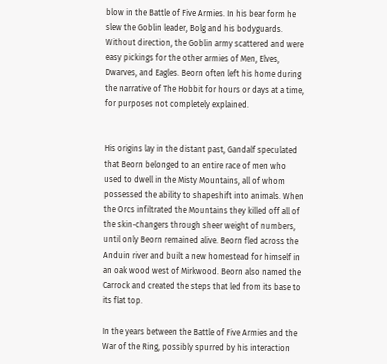blow in the Battle of Five Armies. In his bear form he slew the Goblin leader, Bolg and his bodyguards. Without direction, the Goblin army scattered and were easy pickings for the other armies of Men, Elves, Dwarves, and Eagles. Beorn often left his home during the narrative of The Hobbit for hours or days at a time, for purposes not completely explained.


His origins lay in the distant past, Gandalf speculated that Beorn belonged to an entire race of men who used to dwell in the Misty Mountains, all of whom possessed the ability to shapeshift into animals. When the Orcs infiltrated the Mountains they killed off all of the skin-changers through sheer weight of numbers, until only Beorn remained alive. Beorn fled across the Anduin river and built a new homestead for himself in an oak wood west of Mirkwood. Beorn also named the Carrock and created the steps that led from its base to its flat top.

In the years between the Battle of Five Armies and the War of the Ring, possibly spurred by his interaction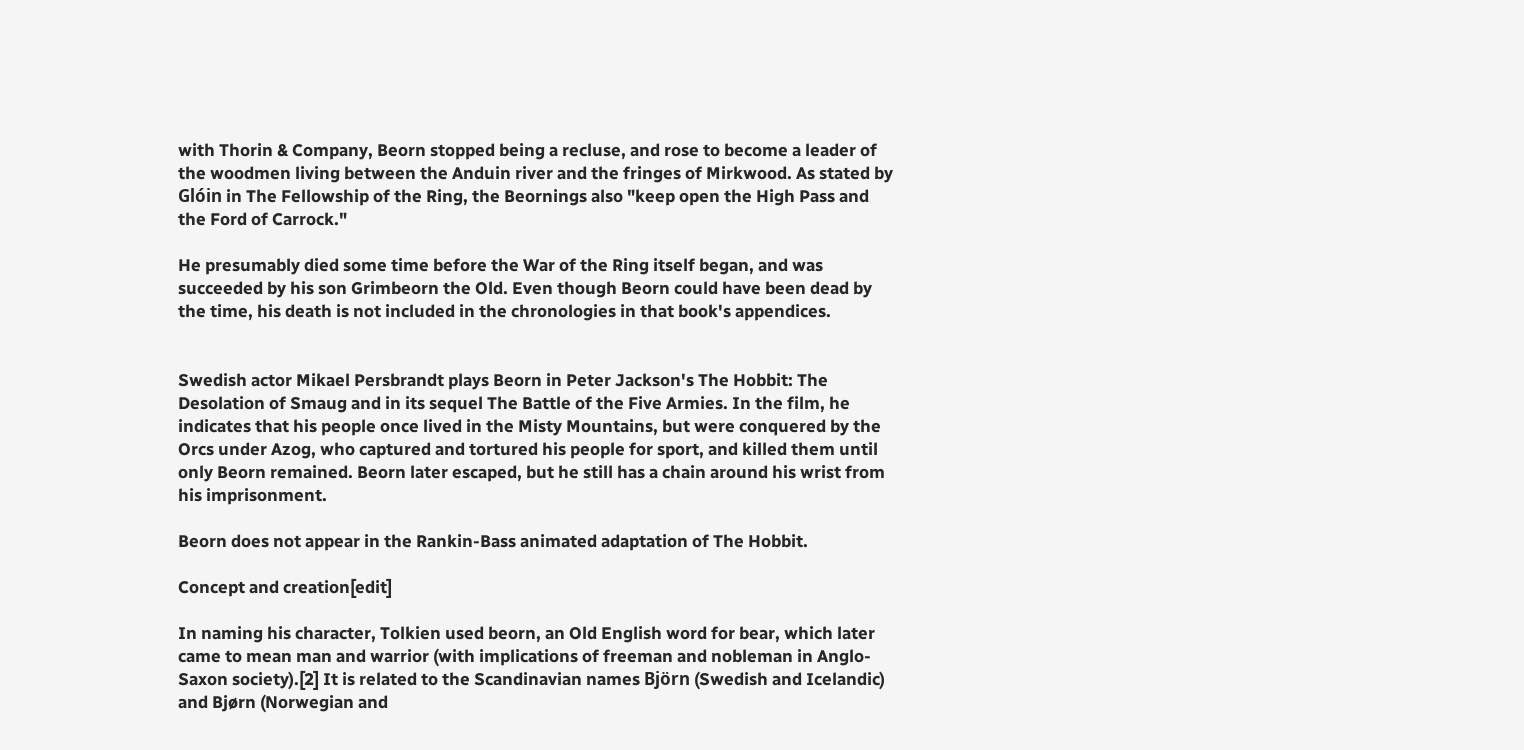with Thorin & Company, Beorn stopped being a recluse, and rose to become a leader of the woodmen living between the Anduin river and the fringes of Mirkwood. As stated by Glóin in The Fellowship of the Ring, the Beornings also "keep open the High Pass and the Ford of Carrock."

He presumably died some time before the War of the Ring itself began, and was succeeded by his son Grimbeorn the Old. Even though Beorn could have been dead by the time, his death is not included in the chronologies in that book's appendices.


Swedish actor Mikael Persbrandt plays Beorn in Peter Jackson's The Hobbit: The Desolation of Smaug and in its sequel The Battle of the Five Armies. In the film, he indicates that his people once lived in the Misty Mountains, but were conquered by the Orcs under Azog, who captured and tortured his people for sport, and killed them until only Beorn remained. Beorn later escaped, but he still has a chain around his wrist from his imprisonment.

Beorn does not appear in the Rankin-Bass animated adaptation of The Hobbit.

Concept and creation[edit]

In naming his character, Tolkien used beorn, an Old English word for bear, which later came to mean man and warrior (with implications of freeman and nobleman in Anglo-Saxon society).[2] It is related to the Scandinavian names Björn (Swedish and Icelandic) and Bjørn (Norwegian and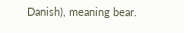Danish), meaning bear.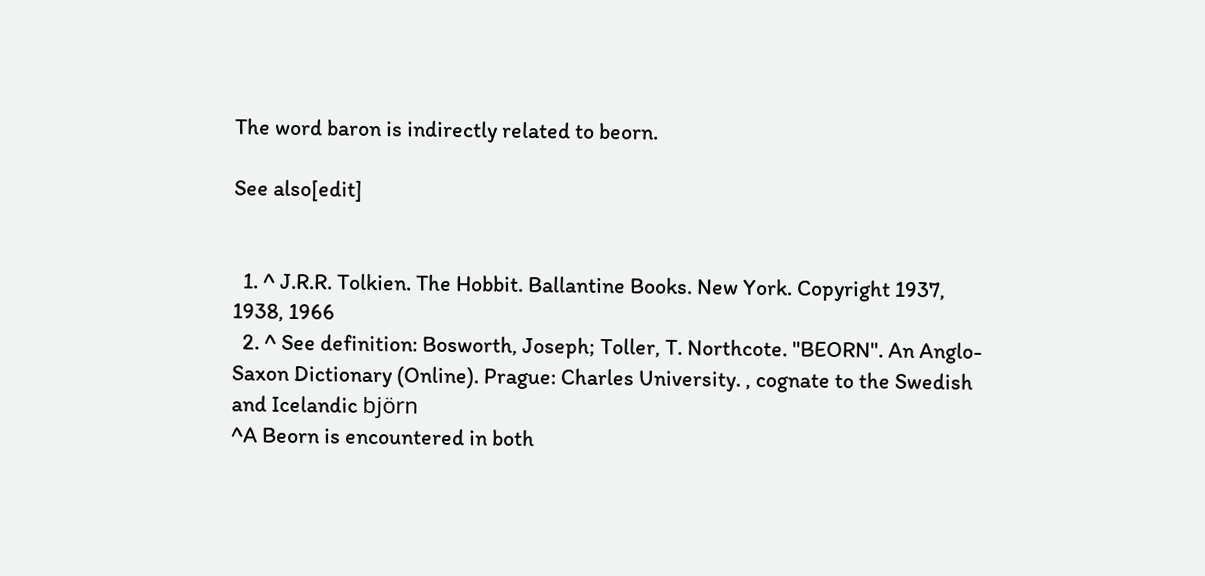The word baron is indirectly related to beorn.

See also[edit]


  1. ^ J.R.R. Tolkien. The Hobbit. Ballantine Books. New York. Copyright 1937, 1938, 1966
  2. ^ See definition: Bosworth, Joseph; Toller, T. Northcote. "BEORN". An Anglo-Saxon Dictionary (Online). Prague: Charles University. , cognate to the Swedish and Icelandic björn
^A Beorn is encountered in both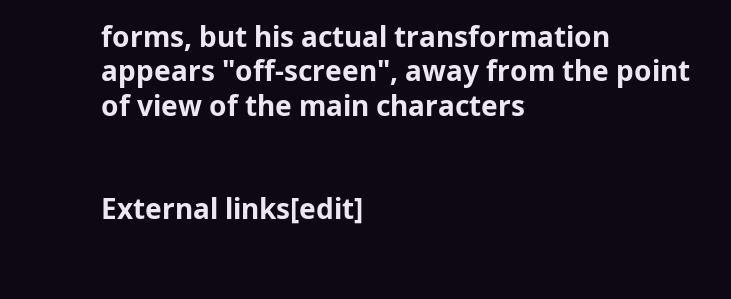forms, but his actual transformation appears "off-screen", away from the point of view of the main characters


External links[edit]